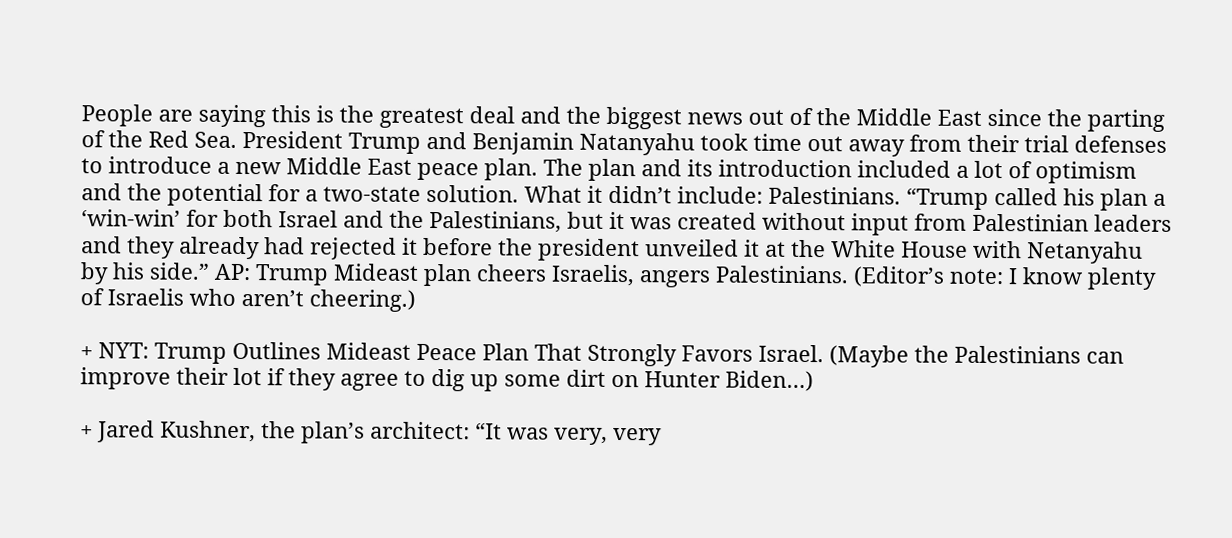People are saying this is the greatest deal and the biggest news out of the Middle East since the parting of the Red Sea. President Trump and Benjamin Natanyahu took time out away from their trial defenses to introduce a new Middle East peace plan. The plan and its introduction included a lot of optimism and the potential for a two-state solution. What it didn’t include: Palestinians. “Trump called his plan a ‘win-win’ for both Israel and the Palestinians, but it was created without input from Palestinian leaders and they already had rejected it before the president unveiled it at the White House with Netanyahu by his side.” AP: Trump Mideast plan cheers Israelis, angers Palestinians. (Editor’s note: I know plenty of Israelis who aren’t cheering.)

+ NYT: Trump Outlines Mideast Peace Plan That Strongly Favors Israel. (Maybe the Palestinians can improve their lot if they agree to dig up some dirt on Hunter Biden…)

+ Jared Kushner, the plan’s architect: “It was very, very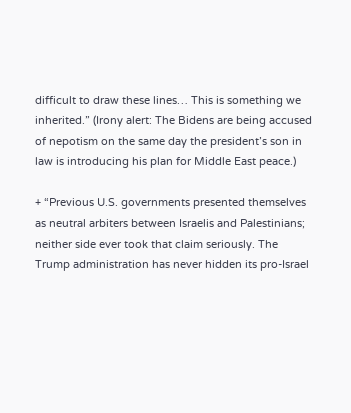difficult to draw these lines… This is something we inherited.” (Irony alert: The Bidens are being accused of nepotism on the same day the president’s son in law is introducing his plan for Middle East peace.)

+ “Previous U.S. governments presented themselves as neutral arbiters between Israelis and Palestinians; neither side ever took that claim seriously. The Trump administration has never hidden its pro-Israel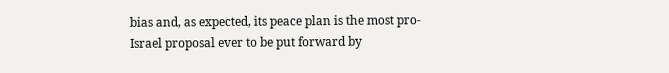bias and, as expected, its peace plan is the most pro-Israel proposal ever to be put forward by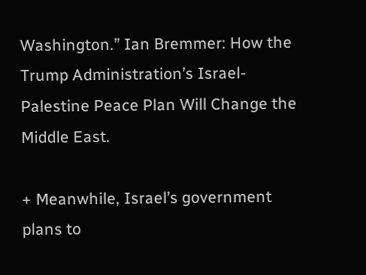Washington.” Ian Bremmer: How the Trump Administration’s Israel-Palestine Peace Plan Will Change the Middle East.

+ Meanwhile, Israel’s government plans to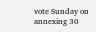vote Sunday on annexing 30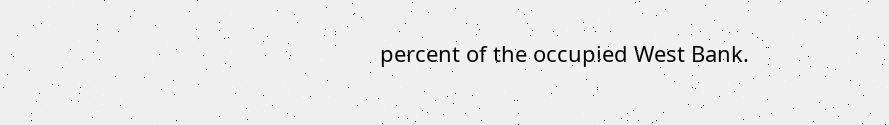percent of the occupied West Bank.